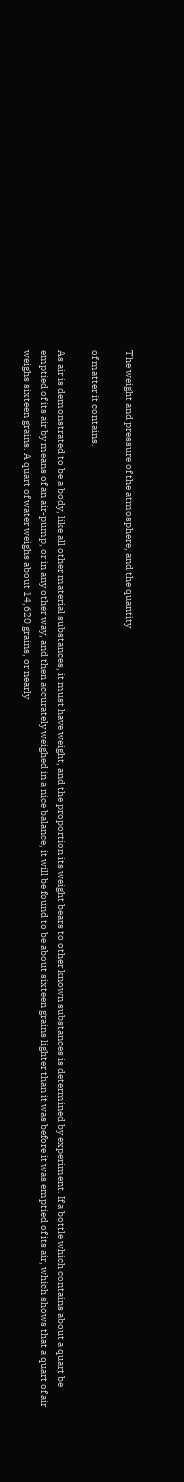The weight and pressure of the atmosphere, and the quantity

of matter it contains.

As air is demonstrated to be a body, like all other material substances, it must have weight, and the proportion its weight bears to other known substances is determined by experiment. If a bottle which contains about a quart be emptied of its air by means of an air-pump, or in any other way, and then accurately weighed in a nice balance, it will be found to be about sixteen grains lighter than it was before it was emptied of its air, which shows that a quart of air weighs sixteen grains. A quart of water weighs about 14,620 grains, or nearly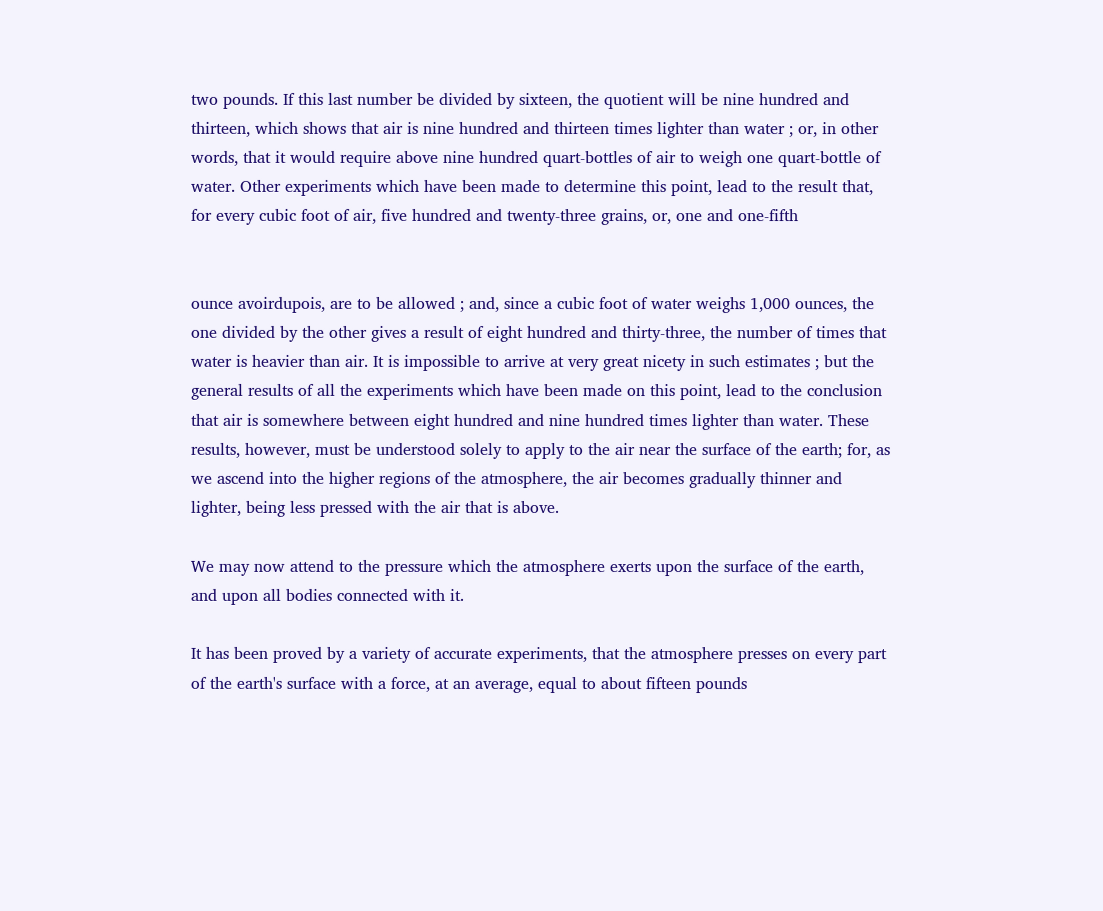two pounds. If this last number be divided by sixteen, the quotient will be nine hundred and thirteen, which shows that air is nine hundred and thirteen times lighter than water ; or, in other words, that it would require above nine hundred quart-bottles of air to weigh one quart-bottle of water. Other experiments which have been made to determine this point, lead to the result that, for every cubic foot of air, five hundred and twenty-three grains, or, one and one-fifth


ounce avoirdupois, are to be allowed ; and, since a cubic foot of water weighs 1,000 ounces, the one divided by the other gives a result of eight hundred and thirty-three, the number of times that water is heavier than air. It is impossible to arrive at very great nicety in such estimates ; but the general results of all the experiments which have been made on this point, lead to the conclusion that air is somewhere between eight hundred and nine hundred times lighter than water. These results, however, must be understood solely to apply to the air near the surface of the earth; for, as we ascend into the higher regions of the atmosphere, the air becomes gradually thinner and lighter, being less pressed with the air that is above.

We may now attend to the pressure which the atmosphere exerts upon the surface of the earth, and upon all bodies connected with it.

It has been proved by a variety of accurate experiments, that the atmosphere presses on every part of the earth's surface with a force, at an average, equal to about fifteen pounds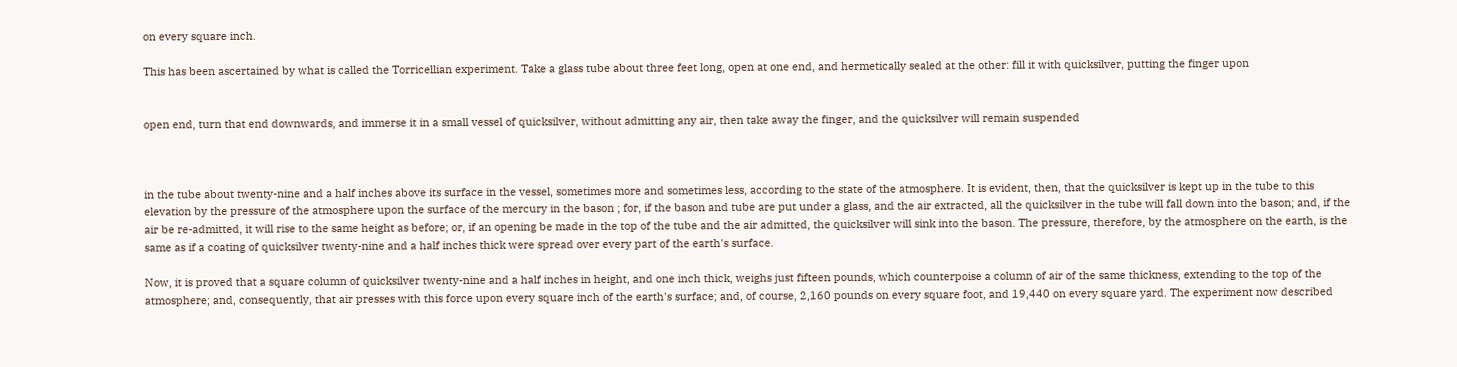on every square inch.

This has been ascertained by what is called the Torricellian experiment. Take a glass tube about three feet long, open at one end, and hermetically sealed at the other: fill it with quicksilver, putting the finger upon


open end, turn that end downwards, and immerse it in a small vessel of quicksilver, without admitting any air, then take away the finger, and the quicksilver will remain suspended



in the tube about twenty-nine and a half inches above its surface in the vessel, sometimes more and sometimes less, according to the state of the atmosphere. It is evident, then, that the quicksilver is kept up in the tube to this elevation by the pressure of the atmosphere upon the surface of the mercury in the bason ; for, if the bason and tube are put under a glass, and the air extracted, all the quicksilver in the tube will fall down into the bason; and, if the air be re-admitted, it will rise to the same height as before; or, if an opening be made in the top of the tube and the air admitted, the quicksilver will sink into the bason. The pressure, therefore, by the atmosphere on the earth, is the same as if a coating of quicksilver twenty-nine and a half inches thick were spread over every part of the earth's surface.

Now, it is proved that a square column of quicksilver twenty-nine and a half inches in height, and one inch thick, weighs just fifteen pounds, which counterpoise a column of air of the same thickness, extending to the top of the atmosphere; and, consequently, that air presses with this force upon every square inch of the earth's surface; and, of course, 2,160 pounds on every square foot, and 19,440 on every square yard. The experiment now described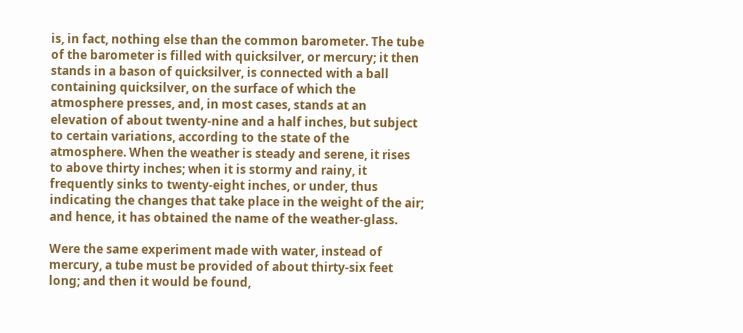is, in fact, nothing else than the common barometer. The tube of the barometer is filled with quicksilver, or mercury; it then stands in a bason of quicksilver, is connected with a ball containing quicksilver, on the surface of which the atmosphere presses, and, in most cases, stands at an elevation of about twenty-nine and a half inches, but subject to certain variations, according to the state of the atmosphere. When the weather is steady and serene, it rises to above thirty inches; when it is stormy and rainy, it frequently sinks to twenty-eight inches, or under, thus indicating the changes that take place in the weight of the air; and hence, it has obtained the name of the weather-glass.

Were the same experiment made with water, instead of mercury, a tube must be provided of about thirty-six feet long; and then it would be found,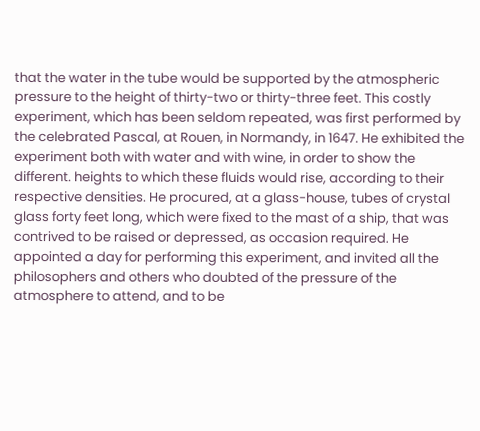that the water in the tube would be supported by the atmospheric pressure to the height of thirty-two or thirty-three feet. This costly experiment, which has been seldom repeated, was first performed by the celebrated Pascal, at Rouen, in Normandy, in 1647. He exhibited the experiment both with water and with wine, in order to show the different. heights to which these fluids would rise, according to their respective densities. He procured, at a glass-house, tubes of crystal glass forty feet long, which were fixed to the mast of a ship, that was contrived to be raised or depressed, as occasion required. He appointed a day for performing this experiment, and invited all the philosophers and others who doubted of the pressure of the atmosphere to attend, and to be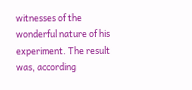witnesses of the wonderful nature of his experiment. The result was, according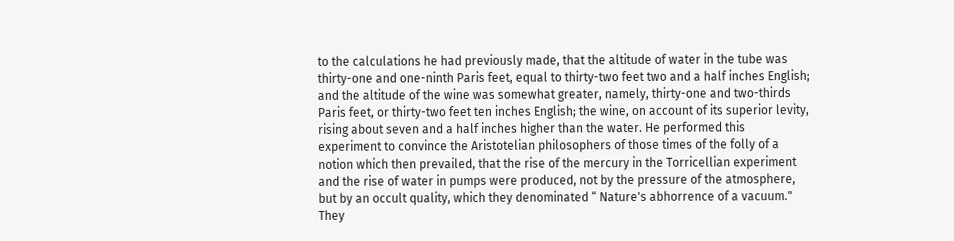to the calculations he had previously made, that the altitude of water in the tube was thirty-one and one-ninth Paris feet, equal to thirty-two feet two and a half inches English; and the altitude of the wine was somewhat greater, namely, thirty-one and two-thirds Paris feet, or thirty-two feet ten inches English; the wine, on account of its superior levity, rising about seven and a half inches higher than the water. He performed this experiment to convince the Aristotelian philosophers of those times of the folly of a notion which then prevailed, that the rise of the mercury in the Torricellian experiment and the rise of water in pumps were produced, not by the pressure of the atmosphere, but by an occult quality, which they denominated “ Nature's abhorrence of a vacuum." They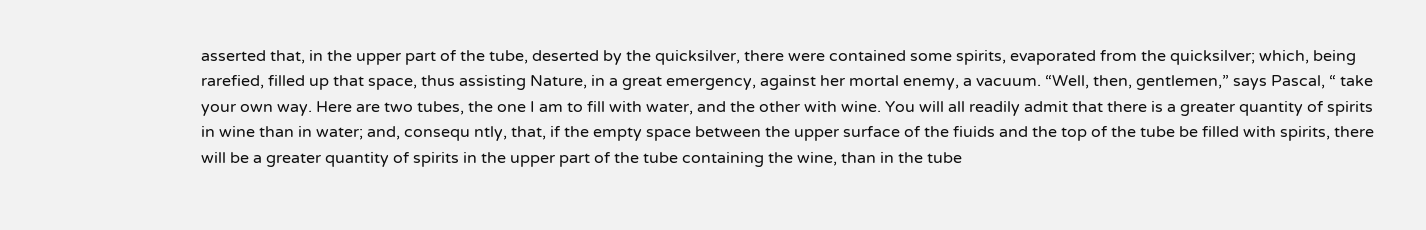asserted that, in the upper part of the tube, deserted by the quicksilver, there were contained some spirits, evaporated from the quicksilver; which, being rarefied, filled up that space, thus assisting Nature, in a great emergency, against her mortal enemy, a vacuum. “Well, then, gentlemen,” says Pascal, “ take your own way. Here are two tubes, the one I am to fill with water, and the other with wine. You will all readily admit that there is a greater quantity of spirits in wine than in water; and, consequ ntly, that, if the empty space between the upper surface of the fiuids and the top of the tube be filled with spirits, there will be a greater quantity of spirits in the upper part of the tube containing the wine, than in the tube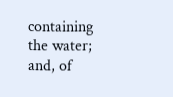containing the water; and, of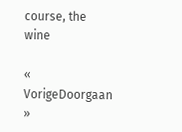course, the wine

« VorigeDoorgaan »